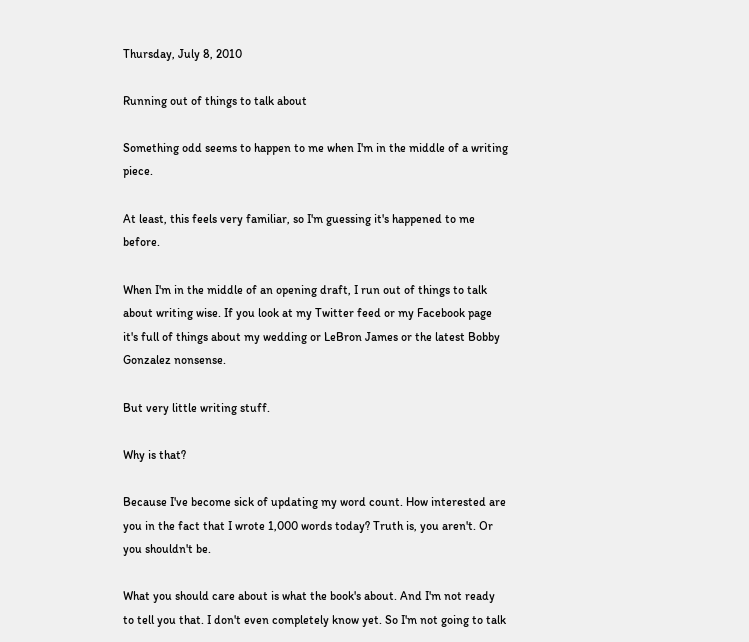Thursday, July 8, 2010

Running out of things to talk about

Something odd seems to happen to me when I'm in the middle of a writing piece.

At least, this feels very familiar, so I'm guessing it's happened to me before.

When I'm in the middle of an opening draft, I run out of things to talk about writing wise. If you look at my Twitter feed or my Facebook page it's full of things about my wedding or LeBron James or the latest Bobby Gonzalez nonsense.

But very little writing stuff.

Why is that?

Because I've become sick of updating my word count. How interested are you in the fact that I wrote 1,000 words today? Truth is, you aren't. Or you shouldn't be.

What you should care about is what the book's about. And I'm not ready to tell you that. I don't even completely know yet. So I'm not going to talk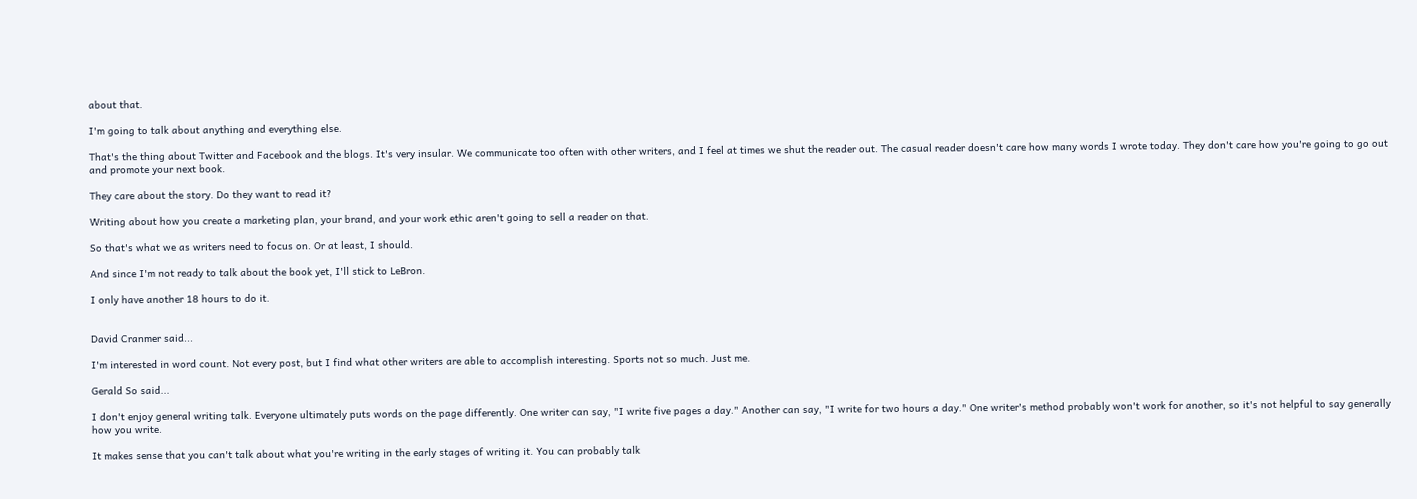about that.

I'm going to talk about anything and everything else.

That's the thing about Twitter and Facebook and the blogs. It's very insular. We communicate too often with other writers, and I feel at times we shut the reader out. The casual reader doesn't care how many words I wrote today. They don't care how you're going to go out and promote your next book.

They care about the story. Do they want to read it?

Writing about how you create a marketing plan, your brand, and your work ethic aren't going to sell a reader on that.

So that's what we as writers need to focus on. Or at least, I should.

And since I'm not ready to talk about the book yet, I'll stick to LeBron.

I only have another 18 hours to do it.


David Cranmer said...

I'm interested in word count. Not every post, but I find what other writers are able to accomplish interesting. Sports not so much. Just me.

Gerald So said...

I don't enjoy general writing talk. Everyone ultimately puts words on the page differently. One writer can say, "I write five pages a day." Another can say, "I write for two hours a day." One writer's method probably won't work for another, so it's not helpful to say generally how you write.

It makes sense that you can't talk about what you're writing in the early stages of writing it. You can probably talk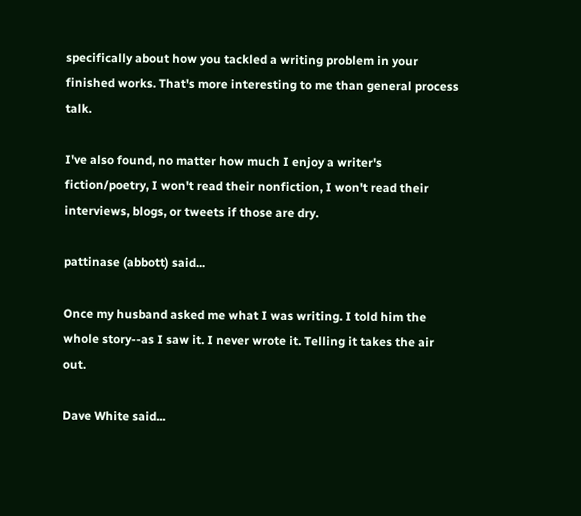specifically about how you tackled a writing problem in your finished works. That's more interesting to me than general process talk.

I've also found, no matter how much I enjoy a writer's fiction/poetry, I won't read their nonfiction, I won't read their interviews, blogs, or tweets if those are dry.

pattinase (abbott) said...

Once my husband asked me what I was writing. I told him the whole story--as I saw it. I never wrote it. Telling it takes the air out.

Dave White said...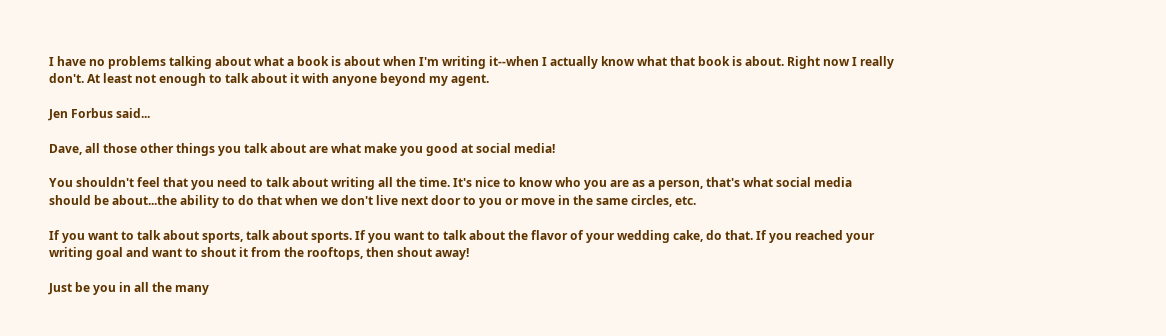I have no problems talking about what a book is about when I'm writing it--when I actually know what that book is about. Right now I really don't. At least not enough to talk about it with anyone beyond my agent.

Jen Forbus said...

Dave, all those other things you talk about are what make you good at social media!

You shouldn't feel that you need to talk about writing all the time. It's nice to know who you are as a person, that's what social media should be about...the ability to do that when we don't live next door to you or move in the same circles, etc.

If you want to talk about sports, talk about sports. If you want to talk about the flavor of your wedding cake, do that. If you reached your writing goal and want to shout it from the rooftops, then shout away!

Just be you in all the many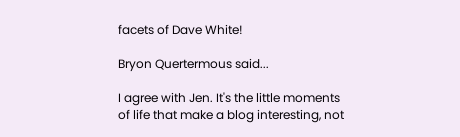facets of Dave White!

Bryon Quertermous said...

I agree with Jen. It's the little moments of life that make a blog interesting, not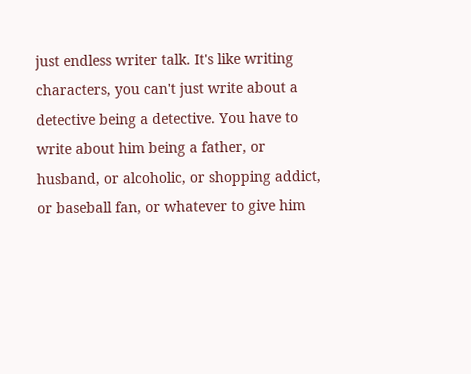just endless writer talk. It's like writing characters, you can't just write about a detective being a detective. You have to write about him being a father, or husband, or alcoholic, or shopping addict, or baseball fan, or whatever to give him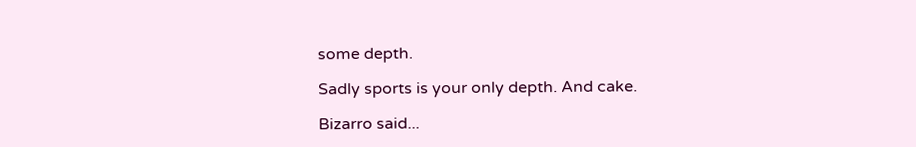some depth.

Sadly sports is your only depth. And cake.

Bizarro said...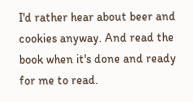I'd rather hear about beer and cookies anyway. And read the book when it's done and ready for me to read.